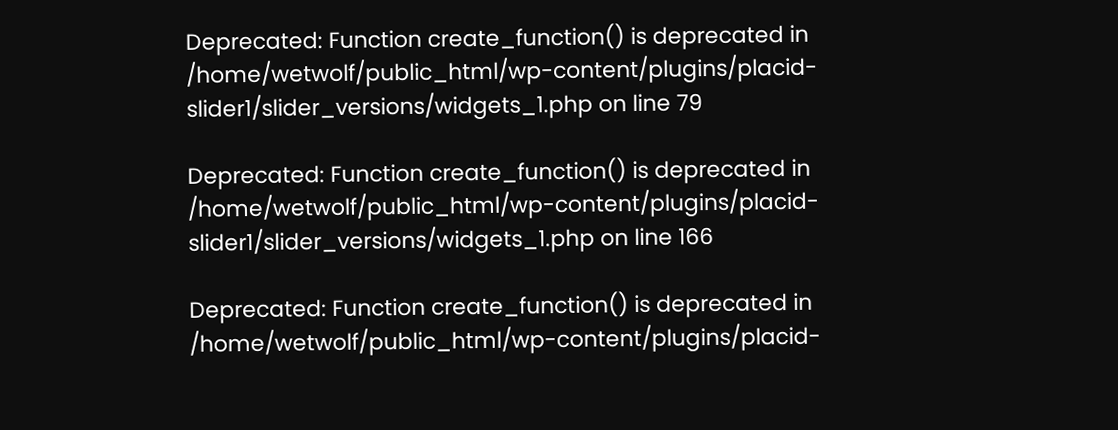Deprecated: Function create_function() is deprecated in /home/wetwolf/public_html/wp-content/plugins/placid-slider1/slider_versions/widgets_1.php on line 79

Deprecated: Function create_function() is deprecated in /home/wetwolf/public_html/wp-content/plugins/placid-slider1/slider_versions/widgets_1.php on line 166

Deprecated: Function create_function() is deprecated in /home/wetwolf/public_html/wp-content/plugins/placid-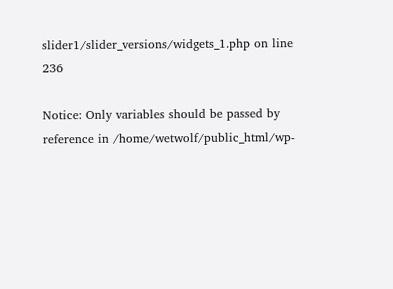slider1/slider_versions/widgets_1.php on line 236

Notice: Only variables should be passed by reference in /home/wetwolf/public_html/wp-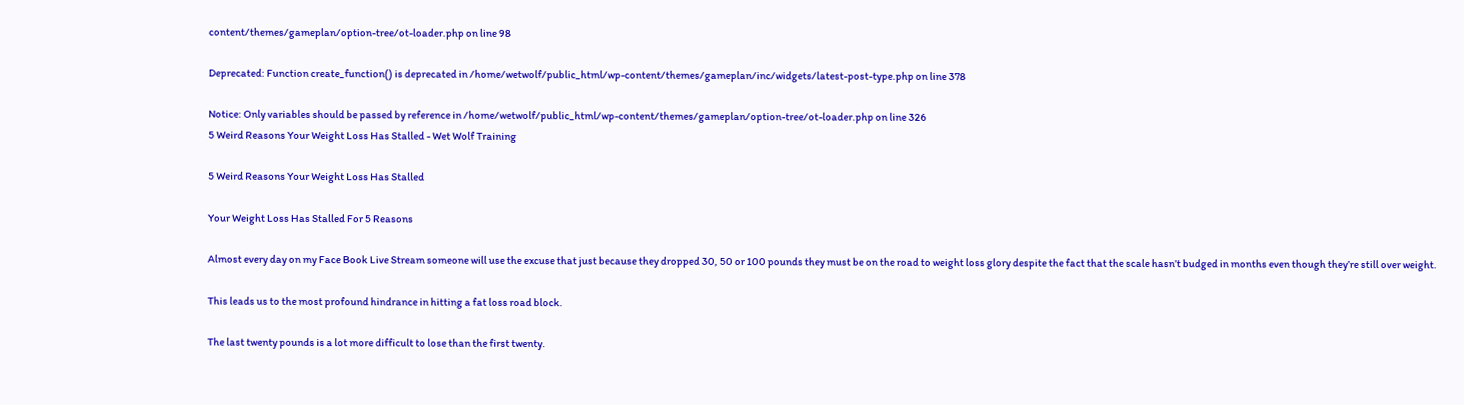content/themes/gameplan/option-tree/ot-loader.php on line 98

Deprecated: Function create_function() is deprecated in /home/wetwolf/public_html/wp-content/themes/gameplan/inc/widgets/latest-post-type.php on line 378

Notice: Only variables should be passed by reference in /home/wetwolf/public_html/wp-content/themes/gameplan/option-tree/ot-loader.php on line 326
5 Weird Reasons Your Weight Loss Has Stalled - Wet Wolf Training

5 Weird Reasons Your Weight Loss Has Stalled

Your Weight Loss Has Stalled For 5 Reasons

Almost every day on my Face Book Live Stream someone will use the excuse that just because they dropped 30, 50 or 100 pounds they must be on the road to weight loss glory despite the fact that the scale hasn’t budged in months even though they’re still over weight.

This leads us to the most profound hindrance in hitting a fat loss road block.

The last twenty pounds is a lot more difficult to lose than the first twenty.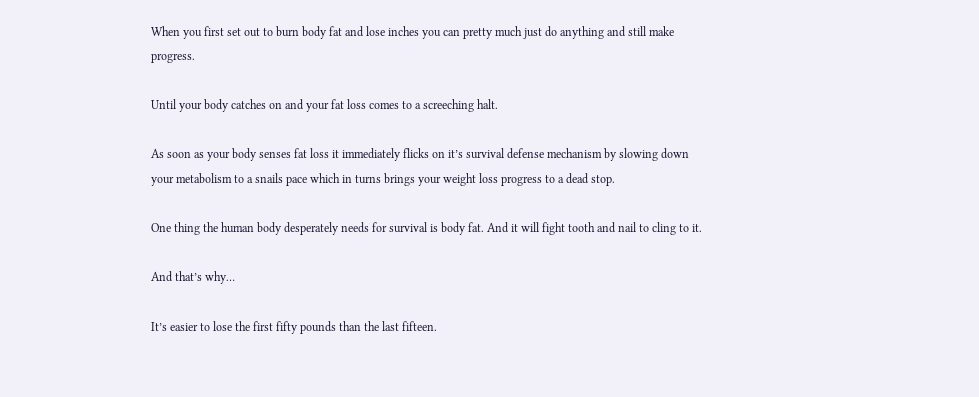When you first set out to burn body fat and lose inches you can pretty much just do anything and still make progress.

Until your body catches on and your fat loss comes to a screeching halt.

As soon as your body senses fat loss it immediately flicks on it’s survival defense mechanism by slowing down your metabolism to a snails pace which in turns brings your weight loss progress to a dead stop.

One thing the human body desperately needs for survival is body fat. And it will fight tooth and nail to cling to it.

And that’s why…

It’s easier to lose the first fifty pounds than the last fifteen.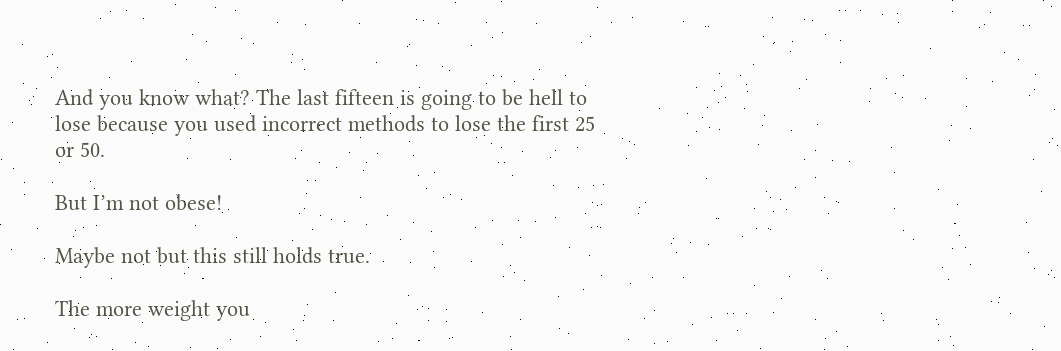And you know what? The last fifteen is going to be hell to lose because you used incorrect methods to lose the first 25 or 50.

But I’m not obese!

Maybe not but this still holds true.

The more weight you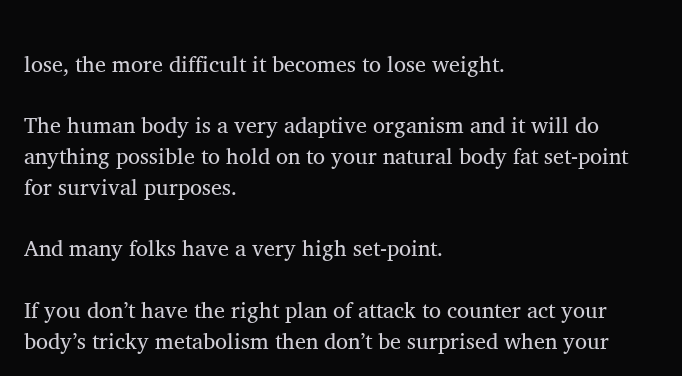lose, the more difficult it becomes to lose weight.

The human body is a very adaptive organism and it will do anything possible to hold on to your natural body fat set-point for survival purposes.

And many folks have a very high set-point.

If you don’t have the right plan of attack to counter act your body’s tricky metabolism then don’t be surprised when your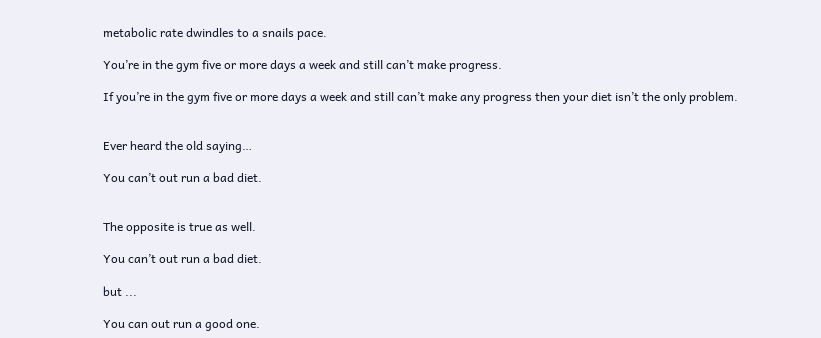metabolic rate dwindles to a snails pace.

You’re in the gym five or more days a week and still can’t make progress.

If you’re in the gym five or more days a week and still can’t make any progress then your diet isn’t the only problem.


Ever heard the old saying…

You can’t out run a bad diet.


The opposite is true as well.

You can’t out run a bad diet.

but ...

You can out run a good one.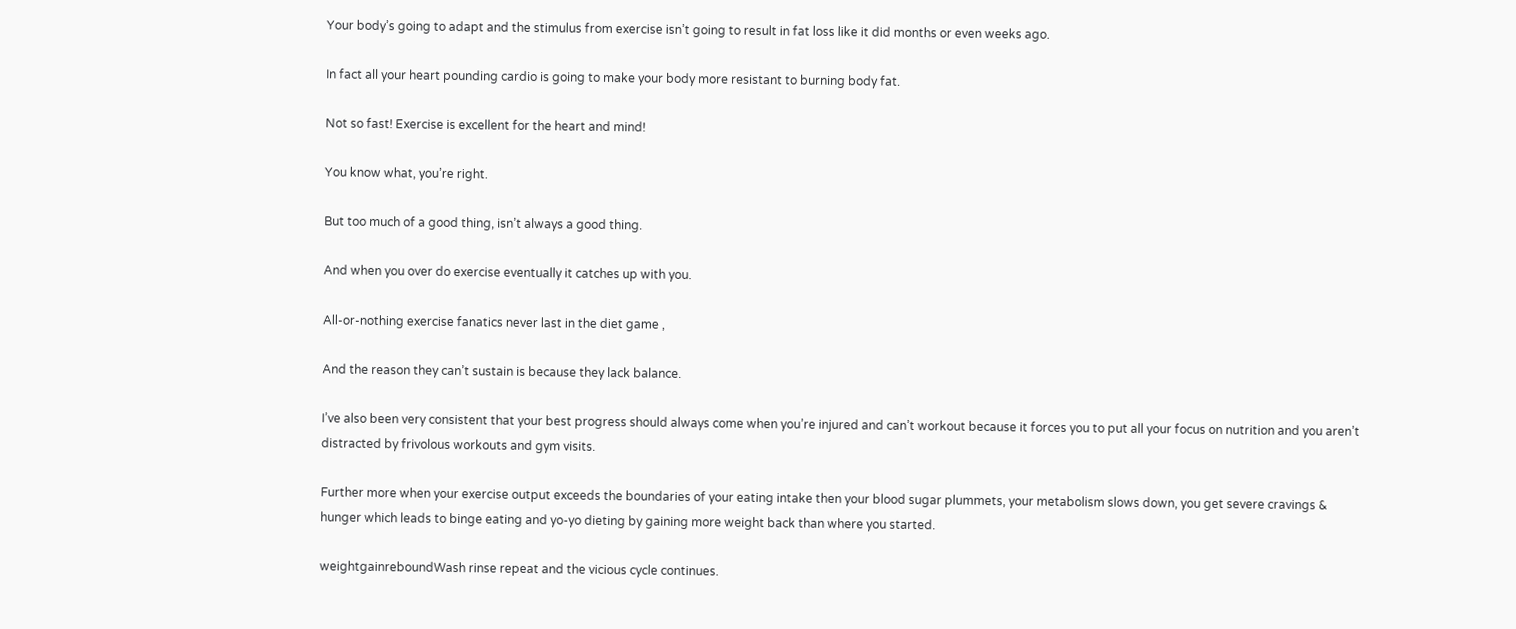Your body’s going to adapt and the stimulus from exercise isn’t going to result in fat loss like it did months or even weeks ago.

In fact all your heart pounding cardio is going to make your body more resistant to burning body fat.

Not so fast! Exercise is excellent for the heart and mind!

You know what, you’re right.

But too much of a good thing, isn’t always a good thing.

And when you over do exercise eventually it catches up with you.

All-or-nothing exercise fanatics never last in the diet game ,

And the reason they can’t sustain is because they lack balance.

I’ve also been very consistent that your best progress should always come when you’re injured and can’t workout because it forces you to put all your focus on nutrition and you aren’t distracted by frivolous workouts and gym visits.

Further more when your exercise output exceeds the boundaries of your eating intake then your blood sugar plummets, your metabolism slows down, you get severe cravings & hunger which leads to binge eating and yo-yo dieting by gaining more weight back than where you started.

weightgainreboundWash rinse repeat and the vicious cycle continues.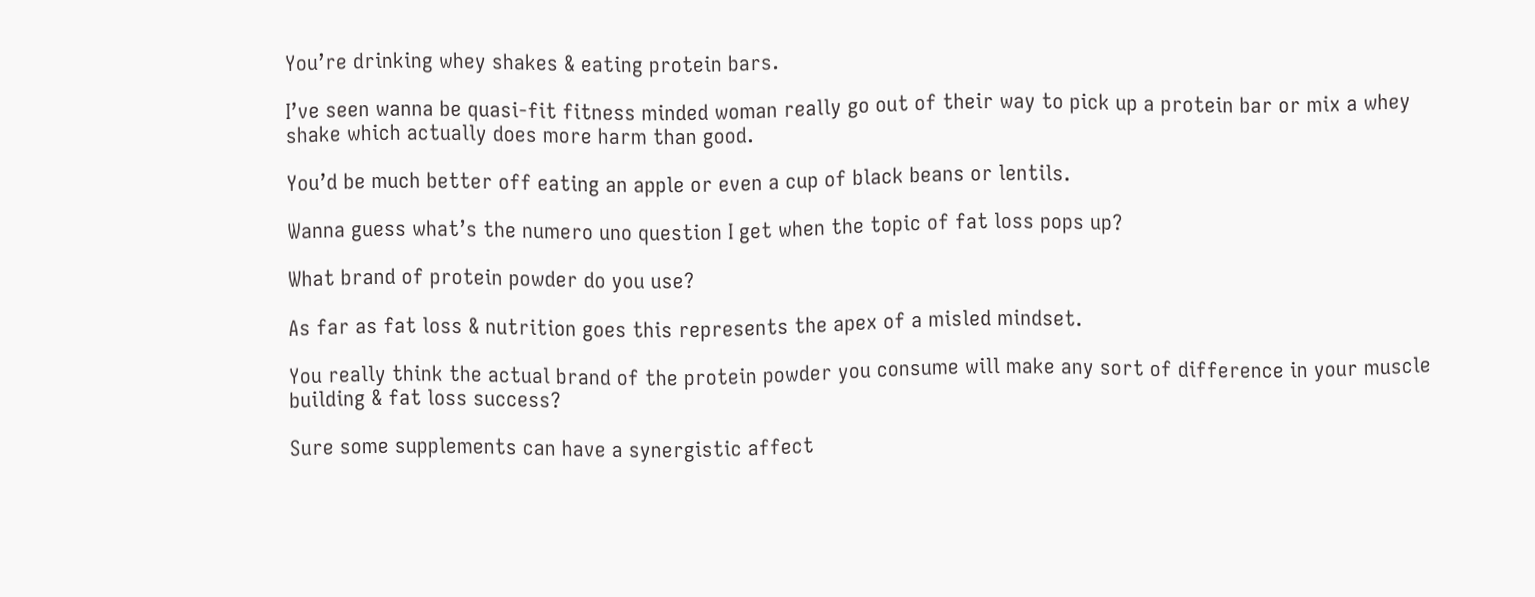You’re drinking whey shakes & eating protein bars.

I’ve seen wanna be quasi-fit fitness minded woman really go out of their way to pick up a protein bar or mix a whey shake which actually does more harm than good.

You’d be much better off eating an apple or even a cup of black beans or lentils.

Wanna guess what’s the numero uno question I get when the topic of fat loss pops up?

What brand of protein powder do you use?

As far as fat loss & nutrition goes this represents the apex of a misled mindset.

You really think the actual brand of the protein powder you consume will make any sort of difference in your muscle building & fat loss success?

Sure some supplements can have a synergistic affect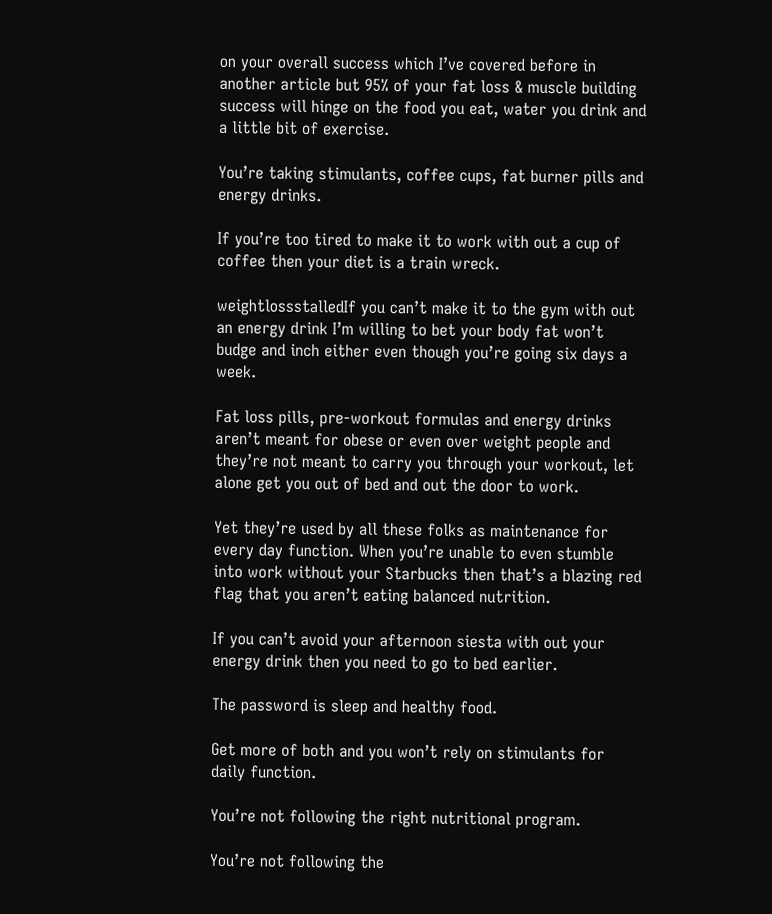on your overall success which I’ve covered before in another article but 95% of your fat loss & muscle building success will hinge on the food you eat, water you drink and a little bit of exercise.

You’re taking stimulants, coffee cups, fat burner pills and energy drinks.

If you’re too tired to make it to work with out a cup of coffee then your diet is a train wreck.

weightlossstalledIf you can’t make it to the gym with out an energy drink I’m willing to bet your body fat won’t budge and inch either even though you’re going six days a week.

Fat loss pills, pre-workout formulas and energy drinks aren’t meant for obese or even over weight people and they’re not meant to carry you through your workout, let alone get you out of bed and out the door to work.

Yet they’re used by all these folks as maintenance for every day function. When you’re unable to even stumble into work without your Starbucks then that’s a blazing red flag that you aren’t eating balanced nutrition.

If you can’t avoid your afternoon siesta with out your energy drink then you need to go to bed earlier.

The password is sleep and healthy food.

Get more of both and you won’t rely on stimulants for daily function.

You’re not following the right nutritional program.

You’re not following the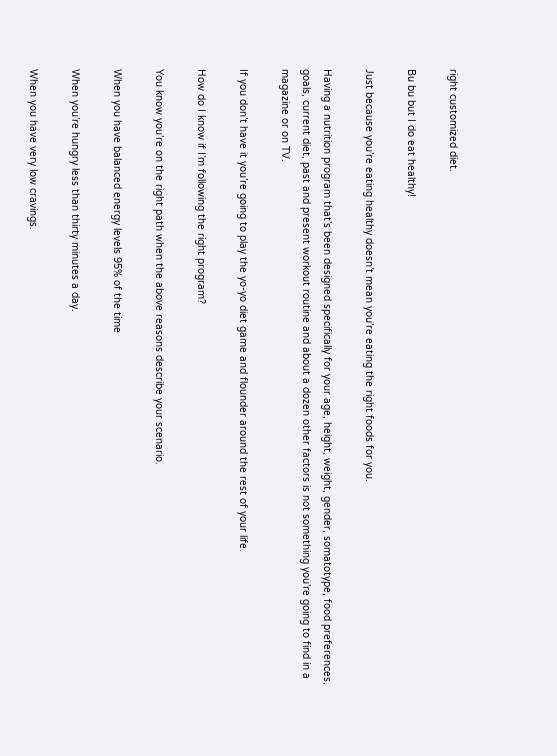right customized diet.

Bu bu but I do eat healthy!

Just because you’re eating healthy doesn’t mean you’re eating the right foods for you.

Having a nutrition program that’s been designed specifically for your age, height, weight, gender, somatotype, food preferences, goals, current diet, past and present workout routine and about a dozen other factors is not something you’re going to find in a magazine or on TV.

If you don’t have it you’re going to play the yo-yo diet game and flounder around the rest of your life.

How do I know if I’m following the right program?

You know you’re on the right path when the above reasons describe your scenario.

When you have balanced energy levels 95% of the time

When you’re hungry less than thirty minutes a day.

When you have very low cravings.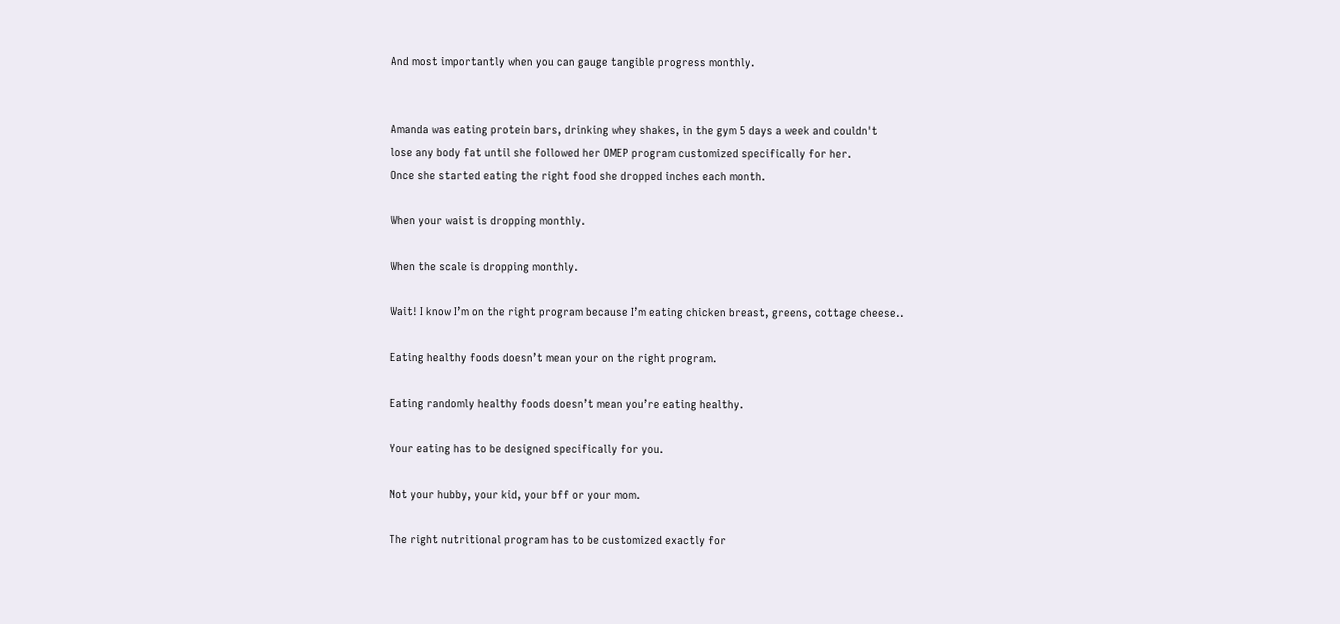And most importantly when you can gauge tangible progress monthly.


Amanda was eating protein bars, drinking whey shakes, in the gym 5 days a week and couldn't
lose any body fat until she followed her OMEP program customized specifically for her.
Once she started eating the right food she dropped inches each month.

When your waist is dropping monthly.

When the scale is dropping monthly.

Wait! I know I’m on the right program because I’m eating chicken breast, greens, cottage cheese..

Eating healthy foods doesn’t mean your on the right program.

Eating randomly healthy foods doesn’t mean you’re eating healthy.

Your eating has to be designed specifically for you.

Not your hubby, your kid, your bff or your mom.

The right nutritional program has to be customized exactly for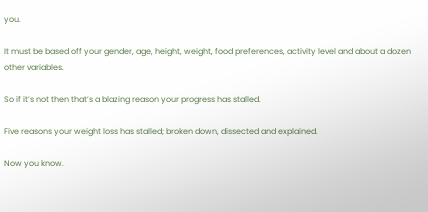you.

It must be based off your gender, age, height, weight, food preferences, activity level and about a dozen other variables.

So if it’s not then that’s a blazing reason your progress has stalled.

Five reasons your weight loss has stalled; broken down, dissected and explained.

Now you know.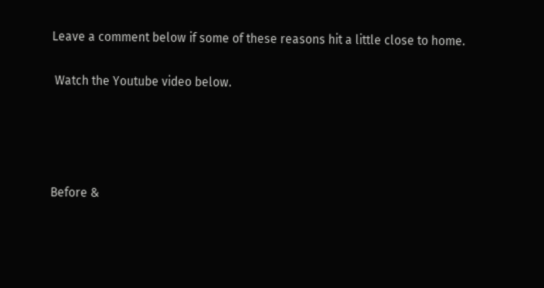Leave a comment below if some of these reasons hit a little close to home.

 Watch the Youtube video below.




Before &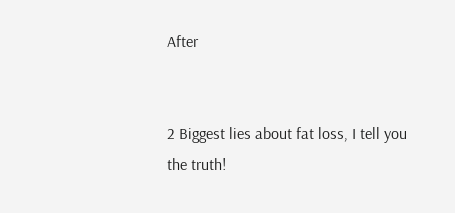After


2 Biggest lies about fat loss, I tell you the truth!